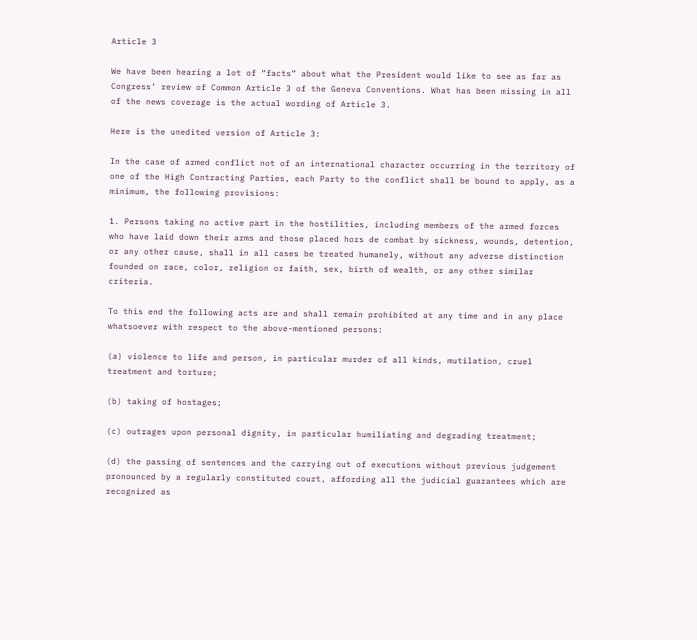Article 3

We have been hearing a lot of “facts” about what the President would like to see as far as Congress’ review of Common Article 3 of the Geneva Conventions. What has been missing in all of the news coverage is the actual wording of Article 3.

Here is the unedited version of Article 3:

In the case of armed conflict not of an international character occurring in the territory of one of the High Contracting Parties, each Party to the conflict shall be bound to apply, as a minimum, the following provisions:

1. Persons taking no active part in the hostilities, including members of the armed forces who have laid down their arms and those placed hors de combat by sickness, wounds, detention, or any other cause, shall in all cases be treated humanely, without any adverse distinction founded on race, color, religion or faith, sex, birth of wealth, or any other similar criteria.

To this end the following acts are and shall remain prohibited at any time and in any place whatsoever with respect to the above-mentioned persons:

(a) violence to life and person, in particular murder of all kinds, mutilation, cruel treatment and torture;

(b) taking of hostages;

(c) outrages upon personal dignity, in particular humiliating and degrading treatment;

(d) the passing of sentences and the carrying out of executions without previous judgement pronounced by a regularly constituted court, affording all the judicial guarantees which are recognized as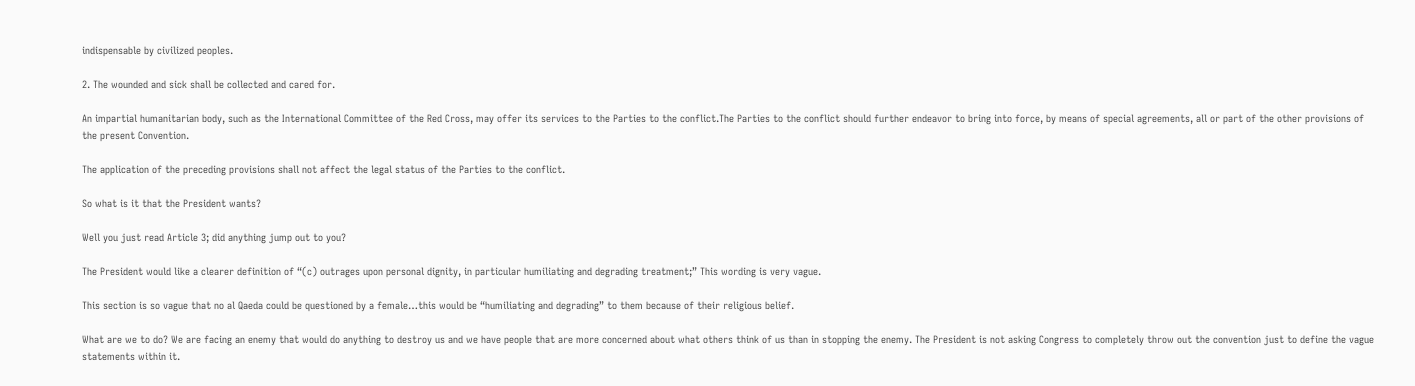indispensable by civilized peoples.

2. The wounded and sick shall be collected and cared for.

An impartial humanitarian body, such as the International Committee of the Red Cross, may offer its services to the Parties to the conflict.The Parties to the conflict should further endeavor to bring into force, by means of special agreements, all or part of the other provisions of the present Convention.

The application of the preceding provisions shall not affect the legal status of the Parties to the conflict.

So what is it that the President wants?

Well you just read Article 3; did anything jump out to you?

The President would like a clearer definition of “(c) outrages upon personal dignity, in particular humiliating and degrading treatment;” This wording is very vague.

This section is so vague that no al Qaeda could be questioned by a female…this would be “humiliating and degrading” to them because of their religious belief.

What are we to do? We are facing an enemy that would do anything to destroy us and we have people that are more concerned about what others think of us than in stopping the enemy. The President is not asking Congress to completely throw out the convention just to define the vague statements within it.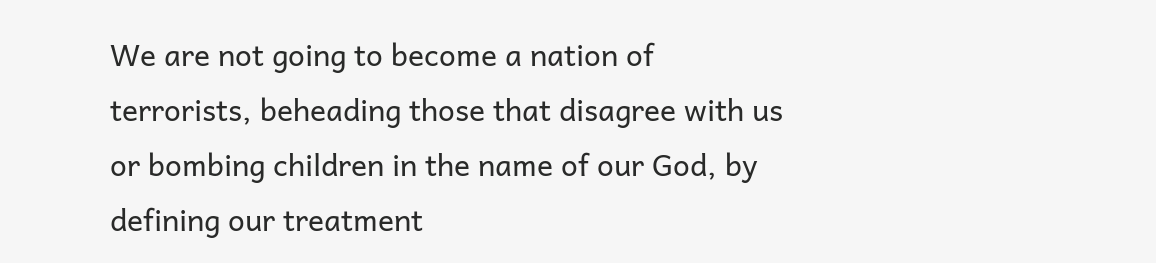We are not going to become a nation of terrorists, beheading those that disagree with us or bombing children in the name of our God, by defining our treatment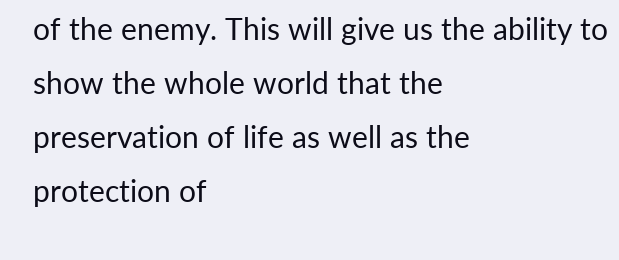of the enemy. This will give us the ability to show the whole world that the preservation of life as well as the protection of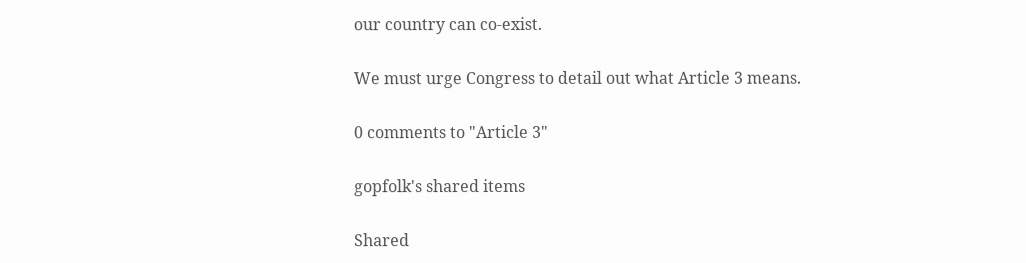our country can co-exist.

We must urge Congress to detail out what Article 3 means.

0 comments to "Article 3"

gopfolk's shared items

Shared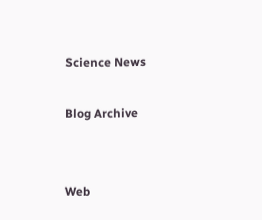Science News

Blog Archive


Web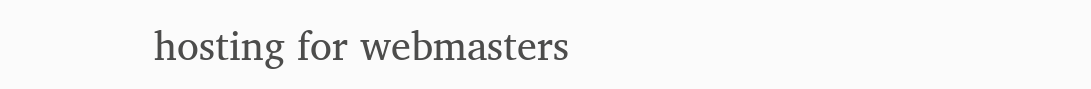hosting for webmasters